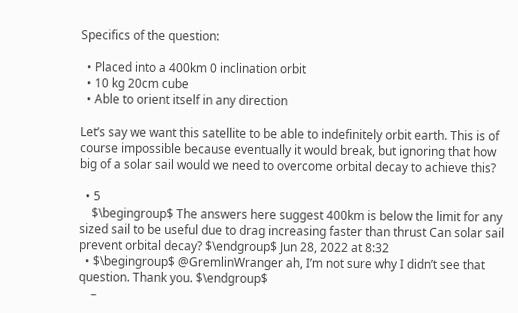Specifics of the question:

  • Placed into a 400km 0 inclination orbit
  • 10 kg 20cm cube
  • Able to orient itself in any direction

Let’s say we want this satellite to be able to indefinitely orbit earth. This is of course impossible because eventually it would break, but ignoring that how big of a solar sail would we need to overcome orbital decay to achieve this?

  • 5
    $\begingroup$ The answers here suggest 400km is below the limit for any sized sail to be useful due to drag increasing faster than thrust Can solar sail prevent orbital decay? $\endgroup$ Jun 28, 2022 at 8:32
  • $\begingroup$ @GremlinWranger ah, I’m not sure why I didn’t see that question. Thank you. $\endgroup$
    –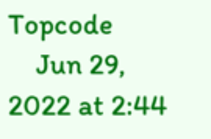Topcode
    Jun 29, 2022 at 2:44